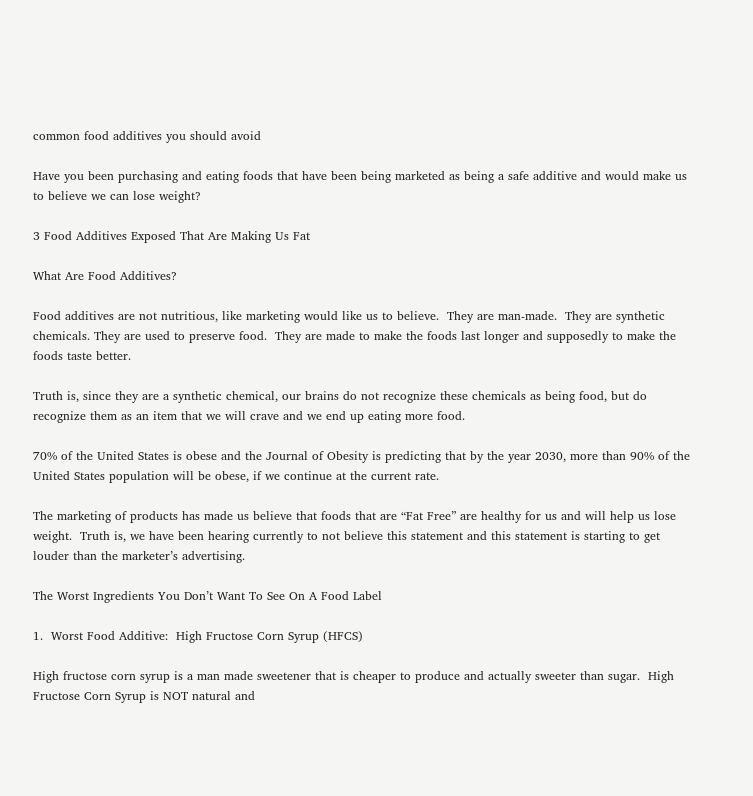common food additives you should avoid

Have you been purchasing and eating foods that have been being marketed as being a safe additive and would make us to believe we can lose weight?

3 Food Additives Exposed That Are Making Us Fat

What Are Food Additives?

Food additives are not nutritious, like marketing would like us to believe.  They are man-made.  They are synthetic chemicals. They are used to preserve food.  They are made to make the foods last longer and supposedly to make the foods taste better.

Truth is, since they are a synthetic chemical, our brains do not recognize these chemicals as being food, but do recognize them as an item that we will crave and we end up eating more food.

70% of the United States is obese and the Journal of Obesity is predicting that by the year 2030, more than 90% of the United States population will be obese, if we continue at the current rate.

The marketing of products has made us believe that foods that are “Fat Free” are healthy for us and will help us lose weight.  Truth is, we have been hearing currently to not believe this statement and this statement is starting to get louder than the marketer’s advertising.

The Worst Ingredients You Don’t Want To See On A Food Label

1.  Worst Food Additive:  High Fructose Corn Syrup (HFCS)

High fructose corn syrup is a man made sweetener that is cheaper to produce and actually sweeter than sugar.  High Fructose Corn Syrup is NOT natural and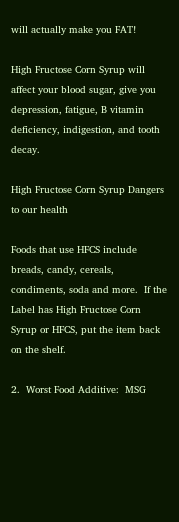will actually make you FAT!

High Fructose Corn Syrup will affect your blood sugar, give you depression, fatigue, B vitamin deficiency, indigestion, and tooth decay.

High Fructose Corn Syrup Dangers to our health

Foods that use HFCS include breads, candy, cereals, condiments, soda and more.  If the Label has High Fructose Corn Syrup or HFCS, put the item back on the shelf.

2.  Worst Food Additive:  MSG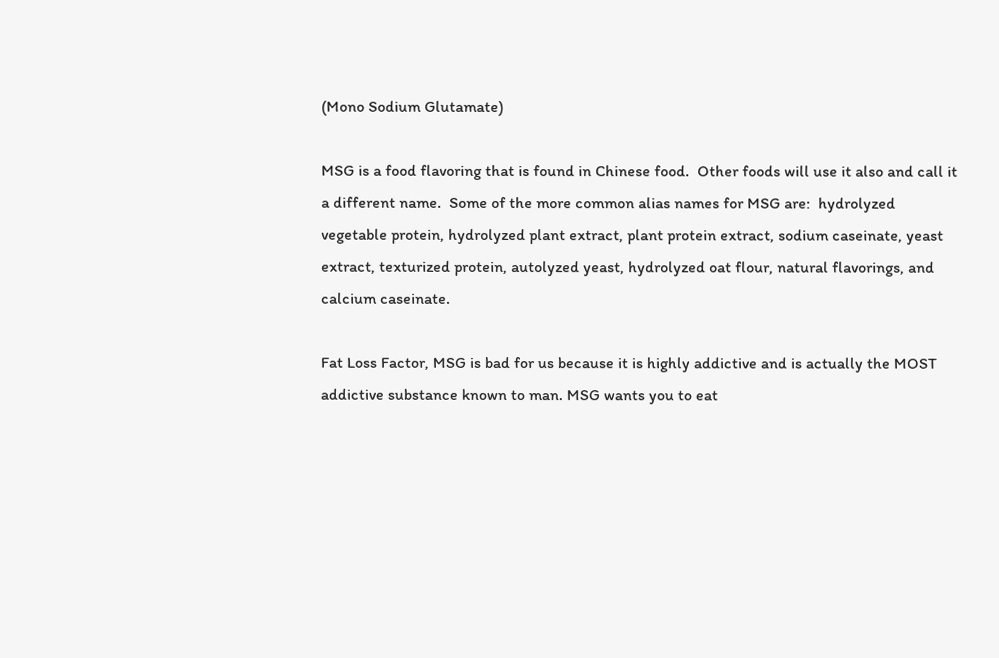(Mono Sodium Glutamate)

MSG is a food flavoring that is found in Chinese food.  Other foods will use it also and call it a different name.  Some of the more common alias names for MSG are:  hydrolyzed vegetable protein, hydrolyzed plant extract, plant protein extract, sodium caseinate, yeast extract, texturized protein, autolyzed yeast, hydrolyzed oat flour, natural flavorings, and calcium caseinate.

Fat Loss Factor, MSG is bad for us because it is highly addictive and is actually the MOST addictive substance known to man. MSG wants you to eat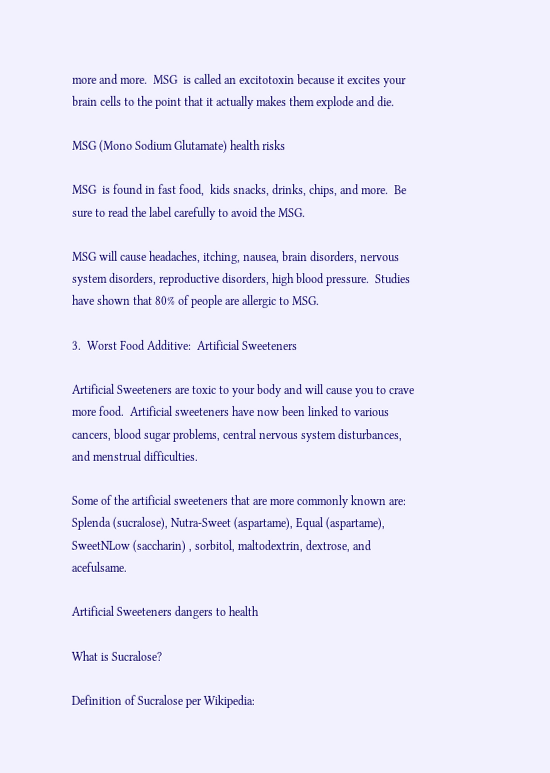more and more.  MSG  is called an excitotoxin because it excites your brain cells to the point that it actually makes them explode and die.

MSG (Mono Sodium Glutamate) health risks

MSG  is found in fast food,  kids snacks, drinks, chips, and more.  Be sure to read the label carefully to avoid the MSG.

MSG will cause headaches, itching, nausea, brain disorders, nervous system disorders, reproductive disorders, high blood pressure.  Studies have shown that 80% of people are allergic to MSG.

3.  Worst Food Additive:  Artificial Sweeteners

Artificial Sweeteners are toxic to your body and will cause you to crave more food.  Artificial sweeteners have now been linked to various cancers, blood sugar problems, central nervous system disturbances, and menstrual difficulties.

Some of the artificial sweeteners that are more commonly known are: Splenda (sucralose), Nutra-Sweet (aspartame), Equal (aspartame), SweetNLow (saccharin) , sorbitol, maltodextrin, dextrose, and acefulsame.

Artificial Sweeteners dangers to health

What is Sucralose?

Definition of Sucralose per Wikipedia: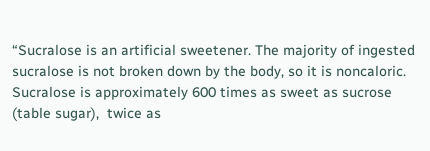“Sucralose is an artificial sweetener. The majority of ingested sucralose is not broken down by the body, so it is noncaloric. Sucralose is approximately 600 times as sweet as sucrose (table sugar),  twice as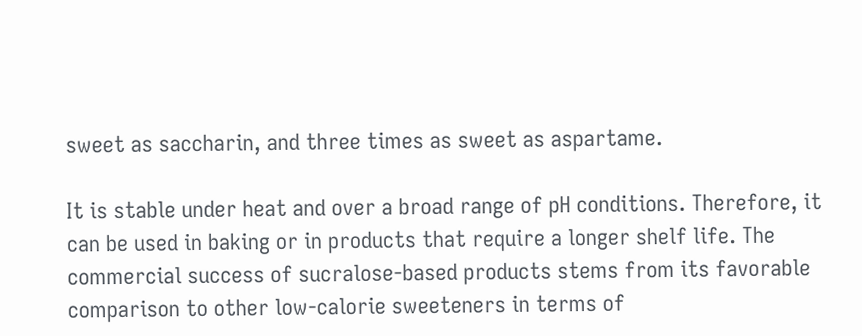sweet as saccharin, and three times as sweet as aspartame.

It is stable under heat and over a broad range of pH conditions. Therefore, it can be used in baking or in products that require a longer shelf life. The commercial success of sucralose-based products stems from its favorable comparison to other low-calorie sweeteners in terms of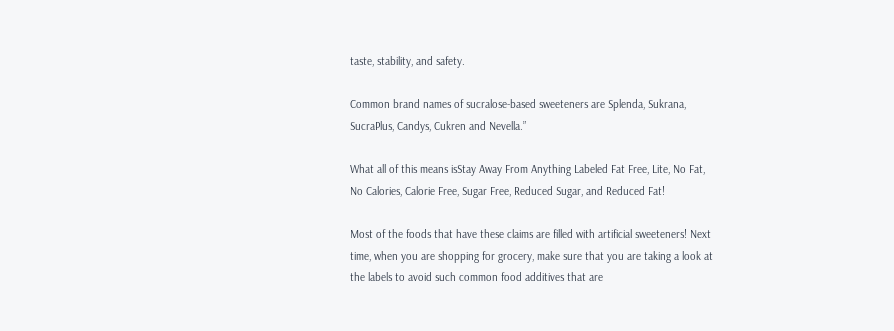taste, stability, and safety.

Common brand names of sucralose-based sweeteners are Splenda, Sukrana, SucraPlus, Candys, Cukren and Nevella.”

What all of this means isStay Away From Anything Labeled Fat Free, Lite, No Fat, No Calories, Calorie Free, Sugar Free, Reduced Sugar, and Reduced Fat!

Most of the foods that have these claims are filled with artificial sweeteners! Next time, when you are shopping for grocery, make sure that you are taking a look at the labels to avoid such common food additives that are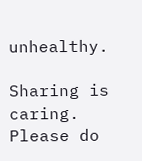unhealthy.

Sharing is caring. Please do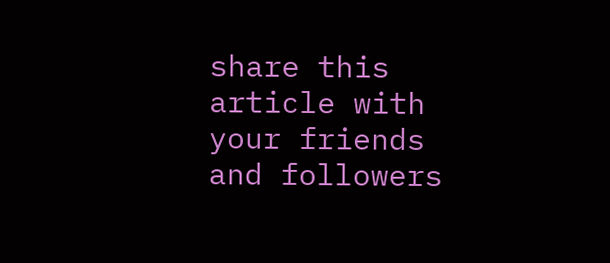share this article with your friends and followers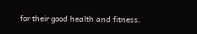for their good health and fitness.